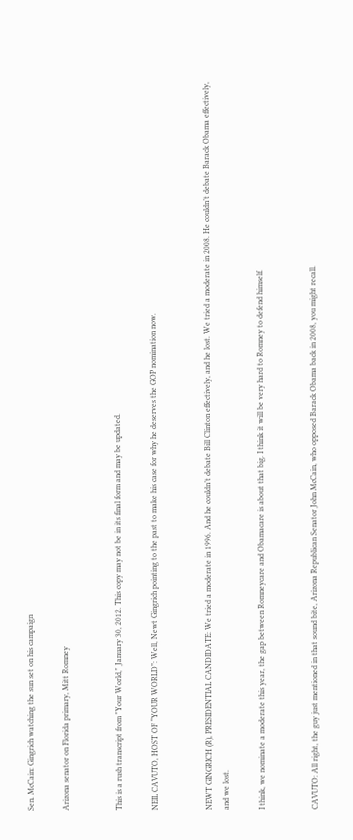Sen. McCain: Gingrich watching the sun set on his campaign

Arizona senator on Florida primary, Mitt Romney


This is a rush transcript from "Your World," January 30, 2012. This copy may not be in its final form and may be updated.

NEIL CAVUTO, HOST OF “YOUR WORLD”: Well, Newt Gingrich pointing to the past to make his case for why he deserves the GOP nomination now.


NEWT GINGRICH (R), PRESIDENTIAL CANDIDATE: We tried a moderate in 1996. And he couldn’t debate Bill Clinton effectively, and he lost. We tried a moderate in 2008. He couldn’t debate Barack Obama effectively, and we lost.

I think, we nominate a moderate this year, the gap between Romneycare and Obamacare is about that big. I think it will be very hard to Romney to defend himself.


CAVUTO: All right, the guy just mentioned in that sound bite, Arizona Republican Senator John McCain, who opposed Barack Obama back in 2008, you might recall.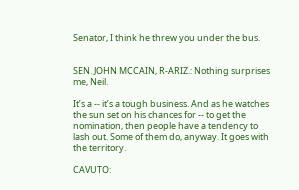Senator, I think he threw you under the bus.


SEN. JOHN MCCAIN, R-ARIZ.: Nothing surprises me, Neil.

It’s a -- it’s a tough business. And as he watches the sun set on his chances for -- to get the nomination, then people have a tendency to lash out. Some of them do, anyway. It goes with the territory.

CAVUTO: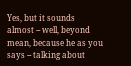Yes, but it sounds almost -- well, beyond mean, because he as you says -- talking about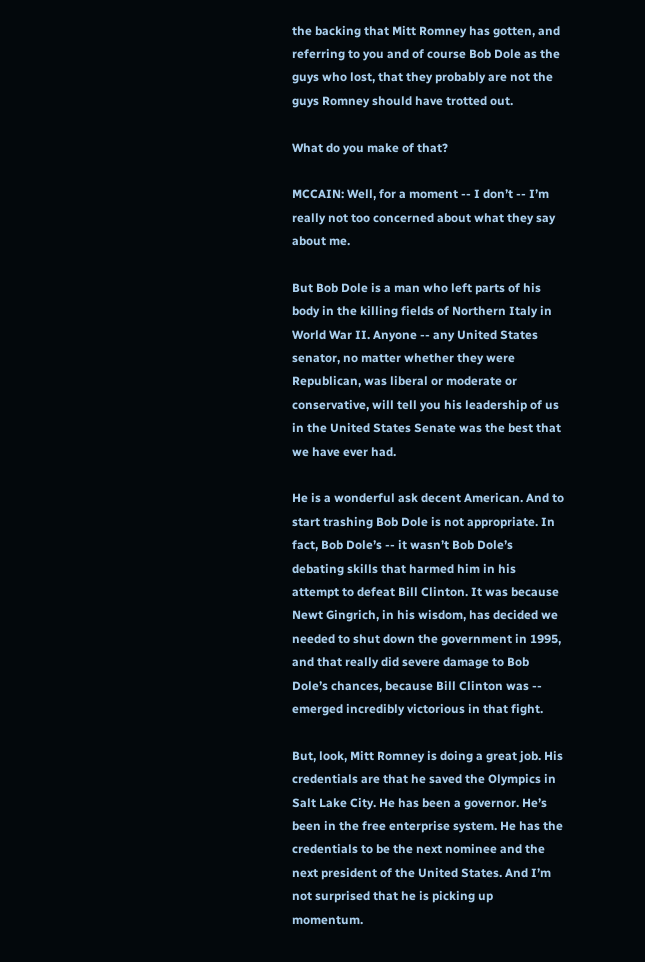the backing that Mitt Romney has gotten, and referring to you and of course Bob Dole as the guys who lost, that they probably are not the guys Romney should have trotted out.

What do you make of that?

MCCAIN: Well, for a moment -- I don’t -- I’m really not too concerned about what they say about me.

But Bob Dole is a man who left parts of his body in the killing fields of Northern Italy in World War II. Anyone -- any United States senator, no matter whether they were Republican, was liberal or moderate or conservative, will tell you his leadership of us in the United States Senate was the best that we have ever had.

He is a wonderful ask decent American. And to start trashing Bob Dole is not appropriate. In fact, Bob Dole’s -- it wasn’t Bob Dole’s debating skills that harmed him in his attempt to defeat Bill Clinton. It was because Newt Gingrich, in his wisdom, has decided we needed to shut down the government in 1995, and that really did severe damage to Bob Dole’s chances, because Bill Clinton was -- emerged incredibly victorious in that fight.

But, look, Mitt Romney is doing a great job. His credentials are that he saved the Olympics in Salt Lake City. He has been a governor. He’s been in the free enterprise system. He has the credentials to be the next nominee and the next president of the United States. And I’m not surprised that he is picking up momentum.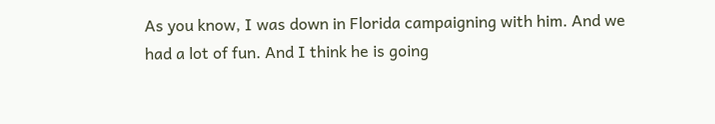As you know, I was down in Florida campaigning with him. And we had a lot of fun. And I think he is going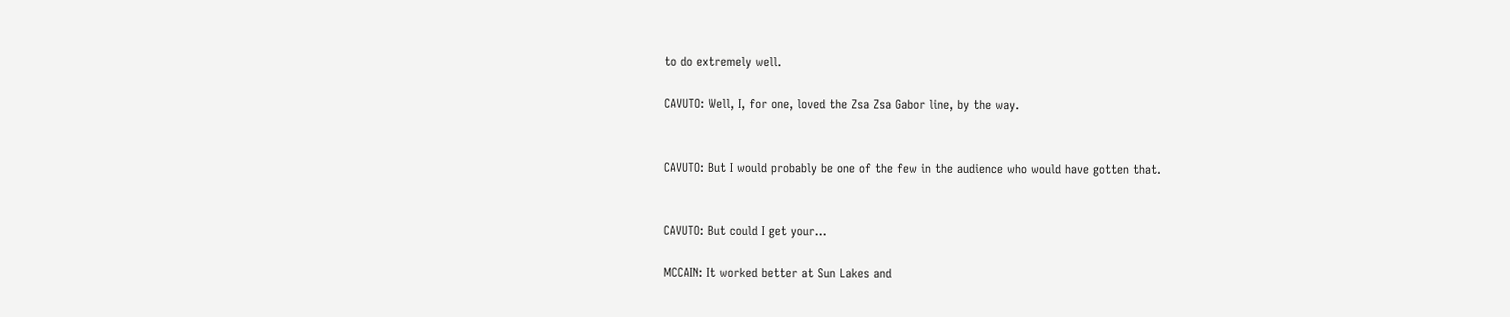to do extremely well.

CAVUTO: Well, I, for one, loved the Zsa Zsa Gabor line, by the way.


CAVUTO: But I would probably be one of the few in the audience who would have gotten that.


CAVUTO: But could I get your...

MCCAIN: It worked better at Sun Lakes and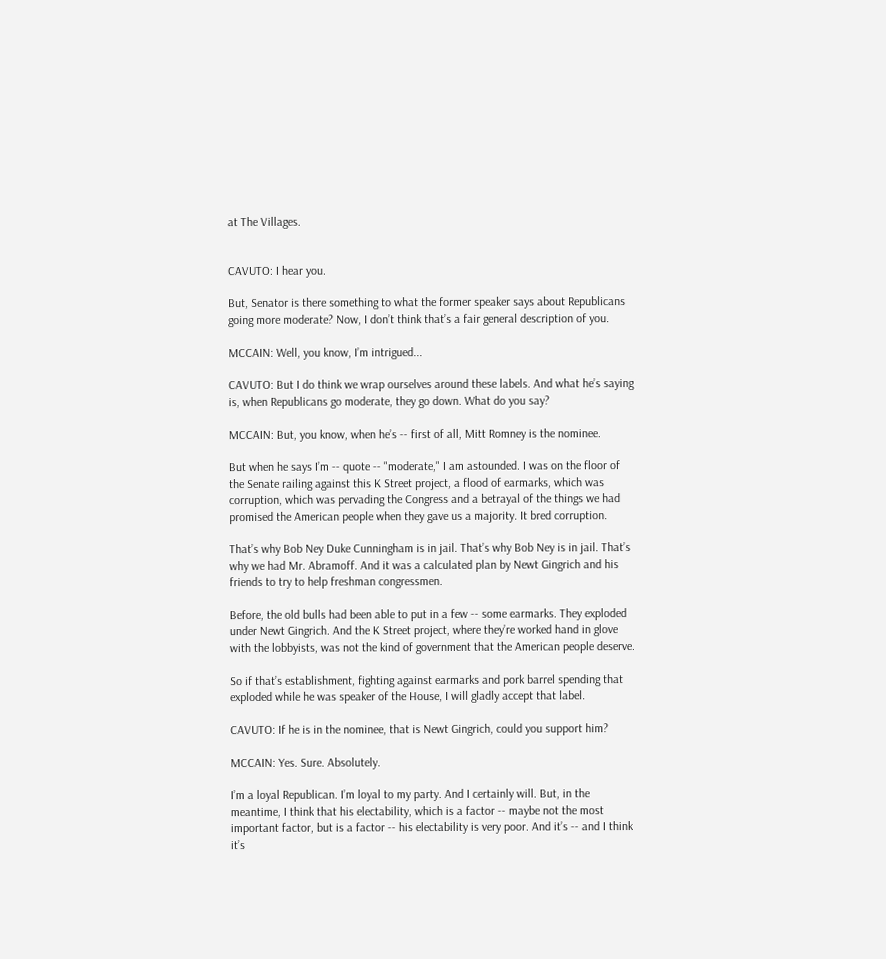at The Villages.


CAVUTO: I hear you.

But, Senator is there something to what the former speaker says about Republicans going more moderate? Now, I don’t think that’s a fair general description of you.

MCCAIN: Well, you know, I’m intrigued...

CAVUTO: But I do think we wrap ourselves around these labels. And what he’s saying is, when Republicans go moderate, they go down. What do you say?

MCCAIN: But, you know, when he’s -- first of all, Mitt Romney is the nominee.

But when he says I’m -- quote -- "moderate," I am astounded. I was on the floor of the Senate railing against this K Street project, a flood of earmarks, which was corruption, which was pervading the Congress and a betrayal of the things we had promised the American people when they gave us a majority. It bred corruption.

That’s why Bob Ney Duke Cunningham is in jail. That’s why Bob Ney is in jail. That’s why we had Mr. Abramoff. And it was a calculated plan by Newt Gingrich and his friends to try to help freshman congressmen.

Before, the old bulls had been able to put in a few -- some earmarks. They exploded under Newt Gingrich. And the K Street project, where they’re worked hand in glove with the lobbyists, was not the kind of government that the American people deserve.

So if that’s establishment, fighting against earmarks and pork barrel spending that exploded while he was speaker of the House, I will gladly accept that label.

CAVUTO: If he is in the nominee, that is Newt Gingrich, could you support him?

MCCAIN: Yes. Sure. Absolutely.

I’m a loyal Republican. I’m loyal to my party. And I certainly will. But, in the meantime, I think that his electability, which is a factor -- maybe not the most important factor, but is a factor -- his electability is very poor. And it’s -- and I think it’s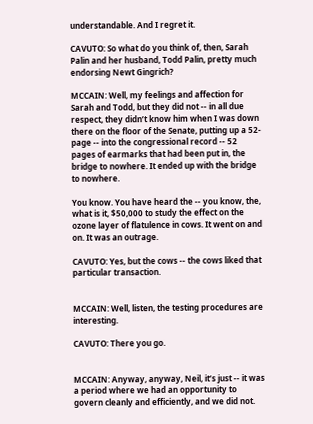understandable. And I regret it.

CAVUTO: So what do you think of, then, Sarah Palin and her husband, Todd Palin, pretty much endorsing Newt Gingrich?

MCCAIN: Well, my feelings and affection for Sarah and Todd, but they did not -- in all due respect, they didn’t know him when I was down there on the floor of the Senate, putting up a 52-page -- into the congressional record -- 52 pages of earmarks that had been put in, the bridge to nowhere. It ended up with the bridge to nowhere.

You know. You have heard the -- you know, the, what is it, $50,000 to study the effect on the ozone layer of flatulence in cows. It went on and on. It was an outrage.

CAVUTO: Yes, but the cows -- the cows liked that particular transaction.


MCCAIN: Well, listen, the testing procedures are interesting.

CAVUTO: There you go.


MCCAIN: Anyway, anyway, Neil, it’s just -- it was a period where we had an opportunity to govern cleanly and efficiently, and we did not.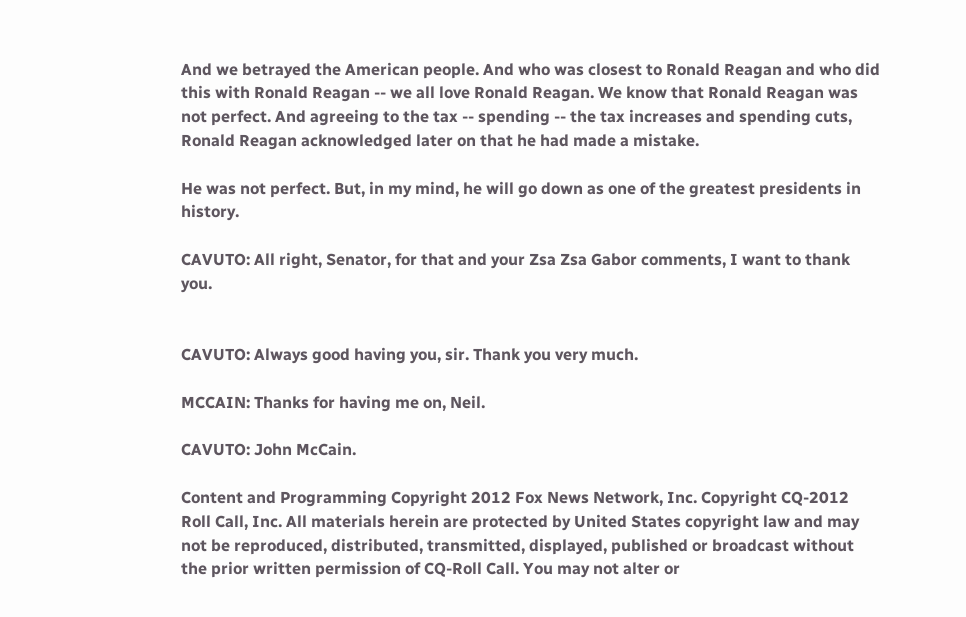And we betrayed the American people. And who was closest to Ronald Reagan and who did this with Ronald Reagan -- we all love Ronald Reagan. We know that Ronald Reagan was not perfect. And agreeing to the tax -- spending -- the tax increases and spending cuts, Ronald Reagan acknowledged later on that he had made a mistake.

He was not perfect. But, in my mind, he will go down as one of the greatest presidents in history.

CAVUTO: All right, Senator, for that and your Zsa Zsa Gabor comments, I want to thank you.


CAVUTO: Always good having you, sir. Thank you very much.

MCCAIN: Thanks for having me on, Neil.

CAVUTO: John McCain.

Content and Programming Copyright 2012 Fox News Network, Inc. Copyright CQ-2012 Roll Call, Inc. All materials herein are protected by United States copyright law and may not be reproduced, distributed, transmitted, displayed, published or broadcast without the prior written permission of CQ-Roll Call. You may not alter or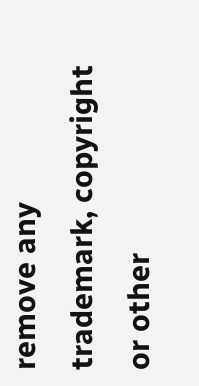remove any trademark, copyright or other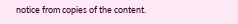notice from copies of the content.